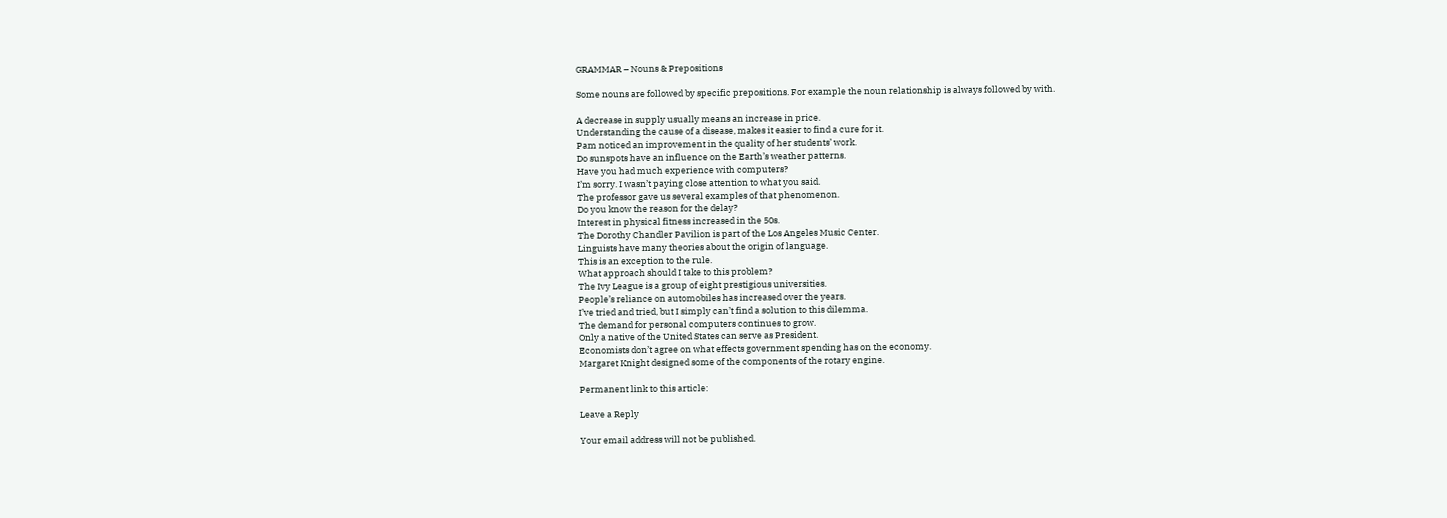GRAMMAR – Nouns & Prepositions

Some nouns are followed by specific prepositions. For example the noun relationship is always followed by with.

A decrease in supply usually means an increase in price.
Understanding the cause of a disease, makes it easier to find a cure for it.
Pam noticed an improvement in the quality of her students’ work.
Do sunspots have an influence on the Earth’s weather patterns.
Have you had much experience with computers?
I’m sorry. I wasn’t paying close attention to what you said.
The professor gave us several examples of that phenomenon.
Do you know the reason for the delay?
Interest in physical fitness increased in the 50s.
The Dorothy Chandler Pavilion is part of the Los Angeles Music Center.
Linguists have many theories about the origin of language.
This is an exception to the rule.
What approach should I take to this problem?
The Ivy League is a group of eight prestigious universities.
People’s reliance on automobiles has increased over the years.
I’ve tried and tried, but I simply can’t find a solution to this dilemma.
The demand for personal computers continues to grow.
Only a native of the United States can serve as President.
Economists don’t agree on what effects government spending has on the economy.
Margaret Knight designed some of the components of the rotary engine.

Permanent link to this article:

Leave a Reply

Your email address will not be published.